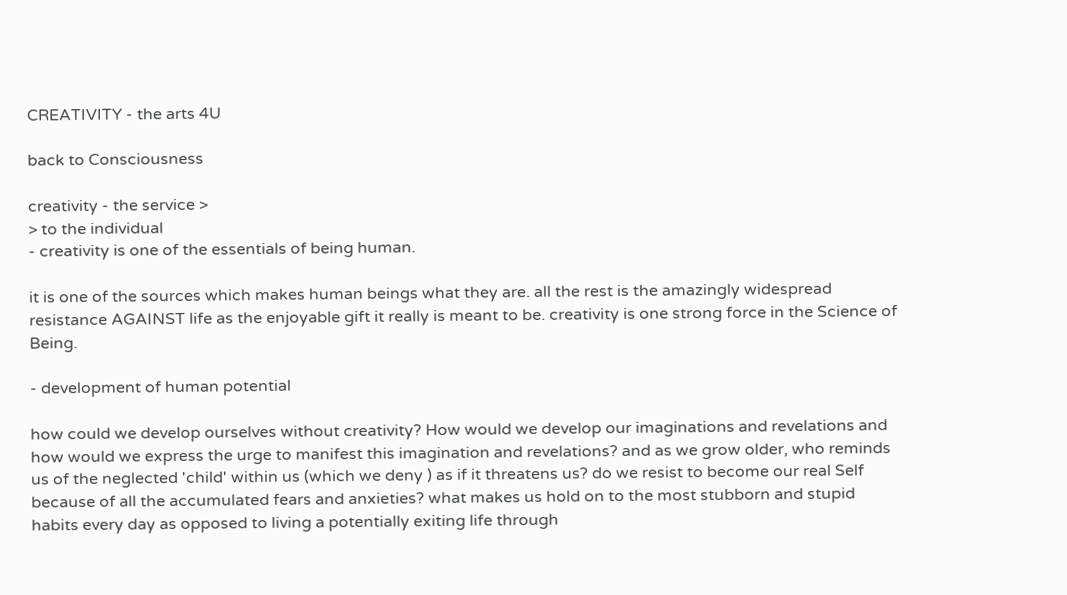CREATIVITY - the arts 4U

back to Consciousness

creativity - the service >
> to the individual
- creativity is one of the essentials of being human.

it is one of the sources which makes human beings what they are. all the rest is the amazingly widespread resistance AGAINST life as the enjoyable gift it really is meant to be. creativity is one strong force in the Science of Being.

- development of human potential

how could we develop ourselves without creativity? How would we develop our imaginations and revelations and how would we express the urge to manifest this imagination and revelations? and as we grow older, who reminds us of the neglected 'child' within us (which we deny ) as if it threatens us? do we resist to become our real Self because of all the accumulated fears and anxieties? what makes us hold on to the most stubborn and stupid habits every day as opposed to living a potentially exiting life through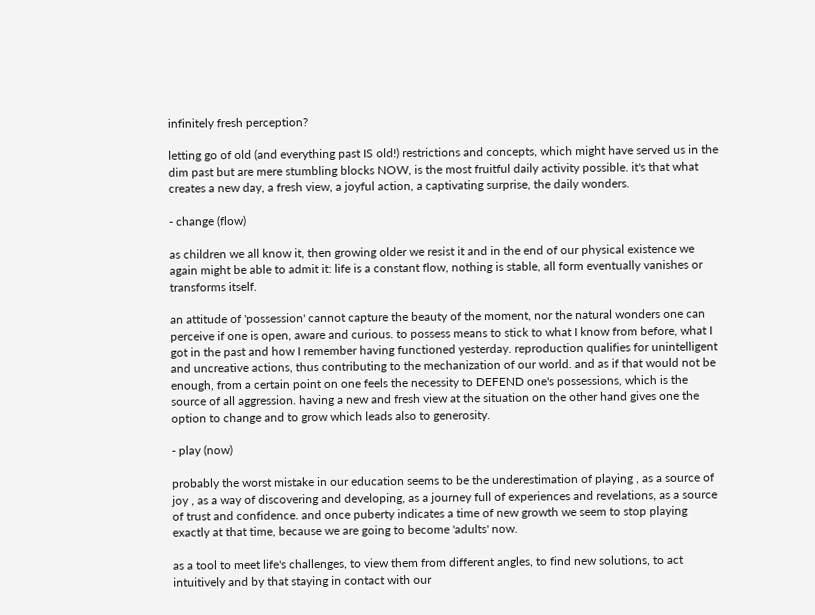infinitely fresh perception?

letting go of old (and everything past IS old!) restrictions and concepts, which might have served us in the dim past but are mere stumbling blocks NOW, is the most fruitful daily activity possible. it's that what creates a new day, a fresh view, a joyful action, a captivating surprise, the daily wonders.

- change (flow)

as children we all know it, then growing older we resist it and in the end of our physical existence we again might be able to admit it: life is a constant flow, nothing is stable, all form eventually vanishes or transforms itself.

an attitude of 'possession' cannot capture the beauty of the moment, nor the natural wonders one can perceive if one is open, aware and curious. to possess means to stick to what I know from before, what I got in the past and how I remember having functioned yesterday. reproduction qualifies for unintelligent and uncreative actions, thus contributing to the mechanization of our world. and as if that would not be enough, from a certain point on one feels the necessity to DEFEND one's possessions, which is the source of all aggression. having a new and fresh view at the situation on the other hand gives one the option to change and to grow which leads also to generosity.

- play (now)

probably the worst mistake in our education seems to be the underestimation of playing , as a source of joy , as a way of discovering and developing, as a journey full of experiences and revelations, as a source of trust and confidence. and once puberty indicates a time of new growth we seem to stop playing exactly at that time, because we are going to become 'adults' now.

as a tool to meet life's challenges, to view them from different angles, to find new solutions, to act intuitively and by that staying in contact with our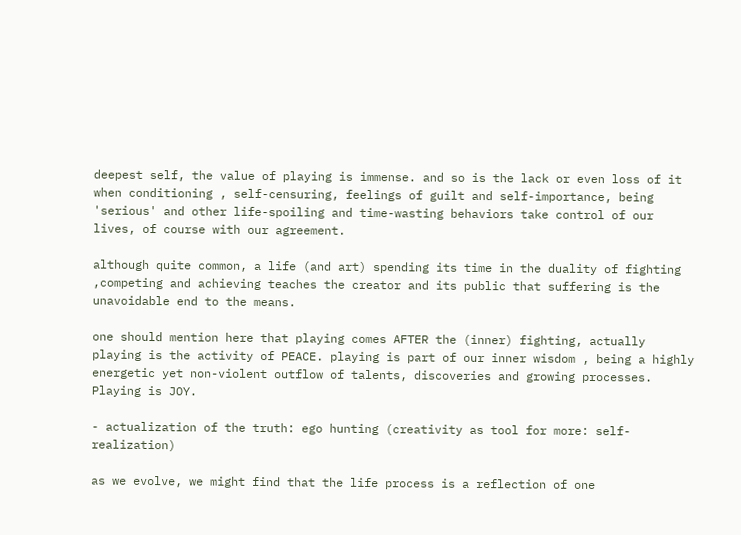deepest self, the value of playing is immense. and so is the lack or even loss of it when conditioning , self-censuring, feelings of guilt and self-importance, being 'serious' and other life-spoiling and time-wasting behaviors take control of our lives, of course with our agreement.

although quite common, a life (and art) spending its time in the duality of fighting ,competing and achieving teaches the creator and its public that suffering is the unavoidable end to the means.

one should mention here that playing comes AFTER the (inner) fighting, actually playing is the activity of PEACE. playing is part of our inner wisdom , being a highly energetic yet non-violent outflow of talents, discoveries and growing processes. Playing is JOY.

- actualization of the truth: ego hunting (creativity as tool for more: self-realization)

as we evolve, we might find that the life process is a reflection of one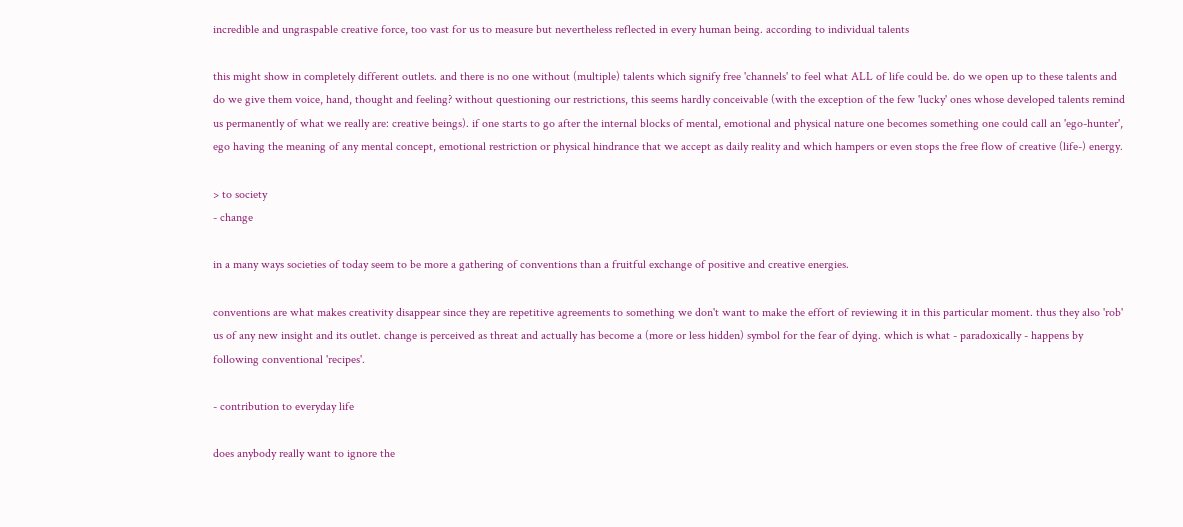incredible and ungraspable creative force, too vast for us to measure but nevertheless reflected in every human being. according to individual talents

this might show in completely different outlets. and there is no one without (multiple) talents which signify free 'channels' to feel what ALL of life could be. do we open up to these talents and do we give them voice, hand, thought and feeling? without questioning our restrictions, this seems hardly conceivable (with the exception of the few 'lucky' ones whose developed talents remind us permanently of what we really are: creative beings). if one starts to go after the internal blocks of mental, emotional and physical nature one becomes something one could call an 'ego-hunter', ego having the meaning of any mental concept, emotional restriction or physical hindrance that we accept as daily reality and which hampers or even stops the free flow of creative (life-) energy.

> to society
- change

in a many ways societies of today seem to be more a gathering of conventions than a fruitful exchange of positive and creative energies.

conventions are what makes creativity disappear since they are repetitive agreements to something we don't want to make the effort of reviewing it in this particular moment. thus they also 'rob' us of any new insight and its outlet. change is perceived as threat and actually has become a (more or less hidden) symbol for the fear of dying. which is what - paradoxically - happens by following conventional 'recipes'.

- contribution to everyday life

does anybody really want to ignore the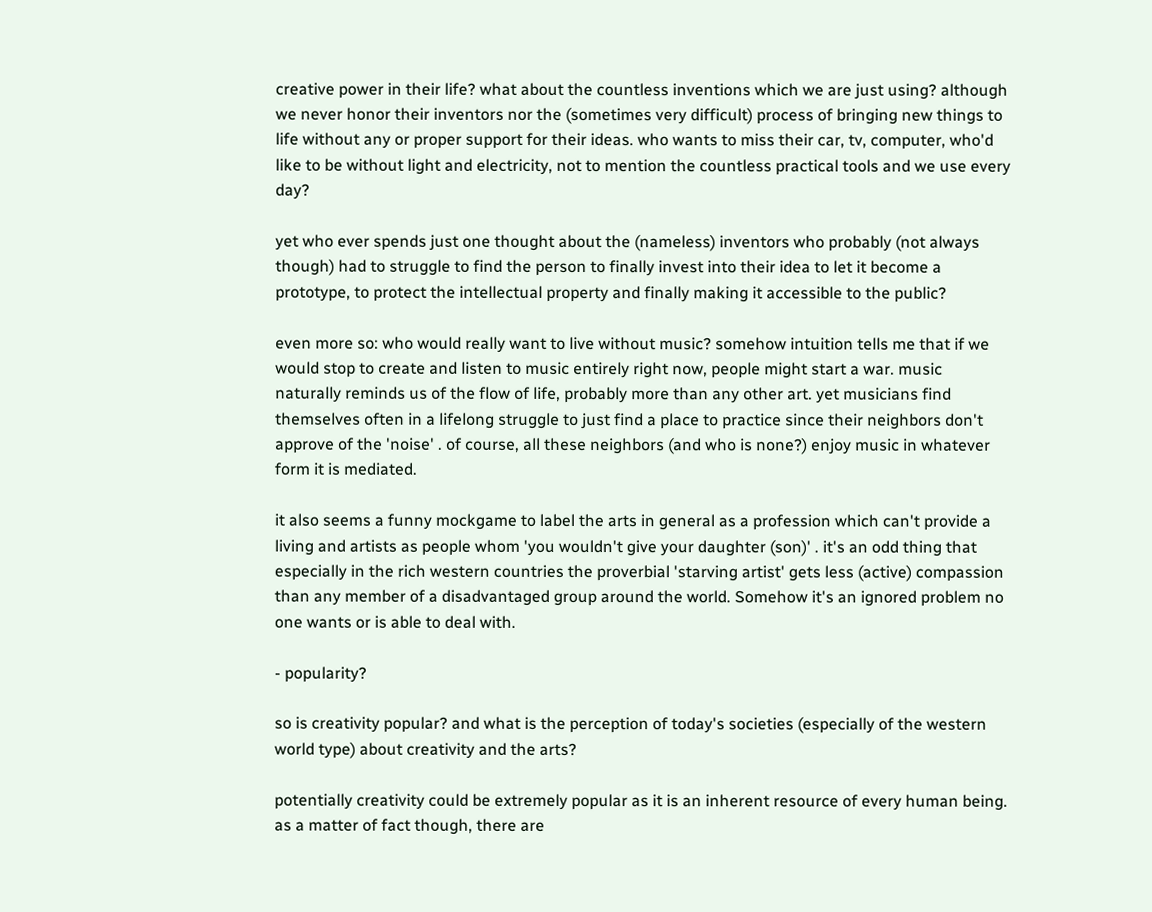creative power in their life? what about the countless inventions which we are just using? although we never honor their inventors nor the (sometimes very difficult) process of bringing new things to life without any or proper support for their ideas. who wants to miss their car, tv, computer, who'd like to be without light and electricity, not to mention the countless practical tools and we use every day?

yet who ever spends just one thought about the (nameless) inventors who probably (not always though) had to struggle to find the person to finally invest into their idea to let it become a prototype, to protect the intellectual property and finally making it accessible to the public?

even more so: who would really want to live without music? somehow intuition tells me that if we would stop to create and listen to music entirely right now, people might start a war. music naturally reminds us of the flow of life, probably more than any other art. yet musicians find themselves often in a lifelong struggle to just find a place to practice since their neighbors don't approve of the 'noise' . of course, all these neighbors (and who is none?) enjoy music in whatever form it is mediated.

it also seems a funny mockgame to label the arts in general as a profession which can't provide a living and artists as people whom 'you wouldn't give your daughter (son)' . it's an odd thing that especially in the rich western countries the proverbial 'starving artist' gets less (active) compassion than any member of a disadvantaged group around the world. Somehow it's an ignored problem no one wants or is able to deal with.

- popularity?

so is creativity popular? and what is the perception of today's societies (especially of the western world type) about creativity and the arts?

potentially creativity could be extremely popular as it is an inherent resource of every human being. as a matter of fact though, there are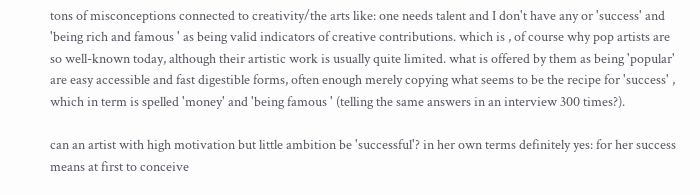tons of misconceptions connected to creativity/the arts like: one needs talent and I don't have any or 'success' and 'being rich and famous ' as being valid indicators of creative contributions. which is , of course why pop artists are so well-known today, although their artistic work is usually quite limited. what is offered by them as being 'popular' are easy accessible and fast digestible forms, often enough merely copying what seems to be the recipe for 'success' , which in term is spelled 'money' and 'being famous ' (telling the same answers in an interview 300 times?).

can an artist with high motivation but little ambition be 'successful'? in her own terms definitely yes: for her success means at first to conceive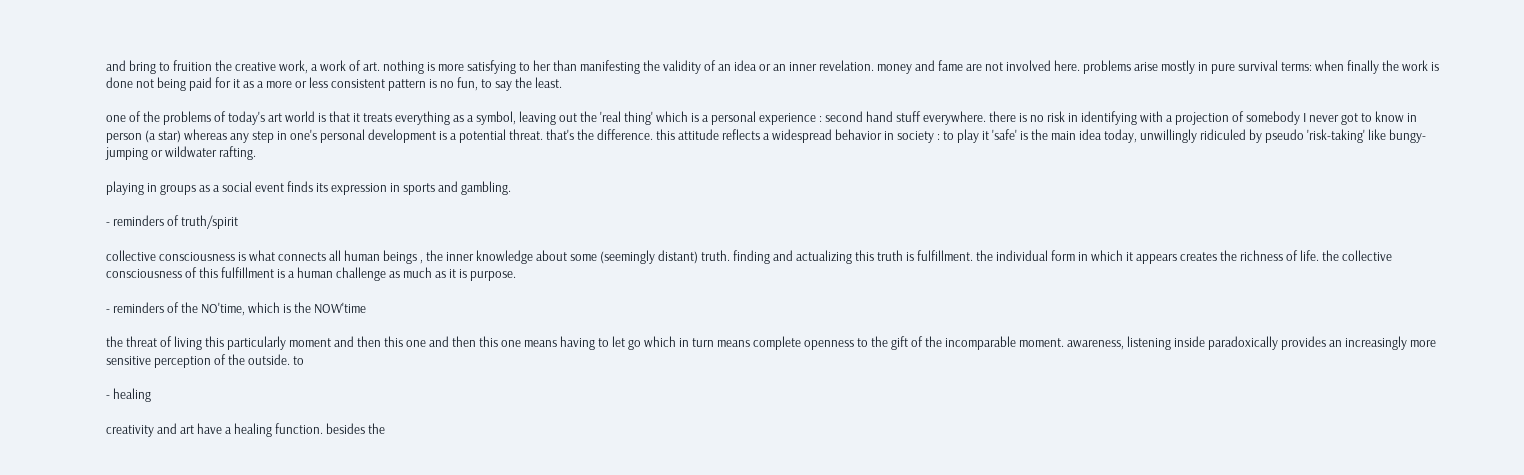and bring to fruition the creative work, a work of art. nothing is more satisfying to her than manifesting the validity of an idea or an inner revelation. money and fame are not involved here. problems arise mostly in pure survival terms: when finally the work is done not being paid for it as a more or less consistent pattern is no fun, to say the least.

one of the problems of today's art world is that it treats everything as a symbol, leaving out the 'real thing' which is a personal experience : second hand stuff everywhere. there is no risk in identifying with a projection of somebody I never got to know in person (a star) whereas any step in one's personal development is a potential threat. that's the difference. this attitude reflects a widespread behavior in society : to play it 'safe' is the main idea today, unwillingly ridiculed by pseudo 'risk-taking' like bungy-jumping or wildwater rafting.

playing in groups as a social event finds its expression in sports and gambling.

- reminders of truth/spirit

collective consciousness is what connects all human beings , the inner knowledge about some (seemingly distant) truth. finding and actualizing this truth is fulfillment. the individual form in which it appears creates the richness of life. the collective consciousness of this fulfillment is a human challenge as much as it is purpose.

- reminders of the NO'time, which is the NOW'time

the threat of living this particularly moment and then this one and then this one means having to let go which in turn means complete openness to the gift of the incomparable moment. awareness, listening inside paradoxically provides an increasingly more sensitive perception of the outside. to

- healing

creativity and art have a healing function. besides the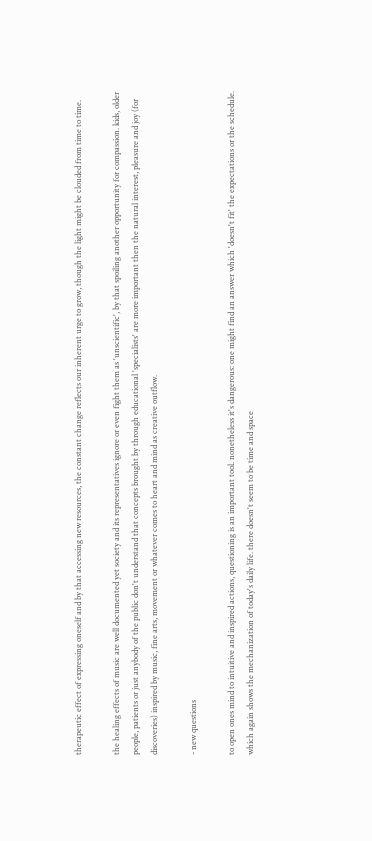therapeutic effect of expressing oneself and by that accessing new resources, the constant change reflects our inherent urge to grow, though the light might be clouded from time to time.

the healing effects of music are well documented yet society and its representatives ignore or even fight them as 'unscientific', by that spoiling another opportunity for compassion. kids, older people, patients or just anybody of the public don't understand that concepts brought by through educational 'specialists' are more important then the natural interest, pleasure and joy (for discoveries) inspired by music, fine arts, movement or whatever comes to heart and mind as creative outflow.

- new questions

to open ones mind to intuitive and inspired actions, questioning is an important tool. nonetheless it's dangerous: one might find an answer which 'doesn't fit' the expectations or the schedule. which again shows the mechanization of today's daily life. there doesn't seem to be time and space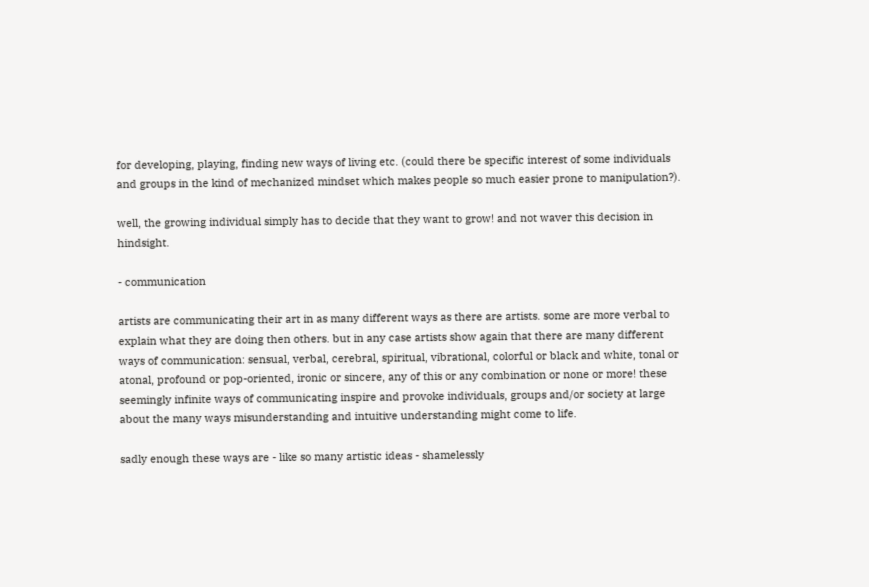for developing, playing, finding new ways of living etc. (could there be specific interest of some individuals and groups in the kind of mechanized mindset which makes people so much easier prone to manipulation?).

well, the growing individual simply has to decide that they want to grow! and not waver this decision in hindsight.

- communication

artists are communicating their art in as many different ways as there are artists. some are more verbal to explain what they are doing then others. but in any case artists show again that there are many different ways of communication: sensual, verbal, cerebral, spiritual, vibrational, colorful or black and white, tonal or atonal, profound or pop-oriented, ironic or sincere, any of this or any combination or none or more! these seemingly infinite ways of communicating inspire and provoke individuals, groups and/or society at large about the many ways misunderstanding and intuitive understanding might come to life.

sadly enough these ways are - like so many artistic ideas - shamelessly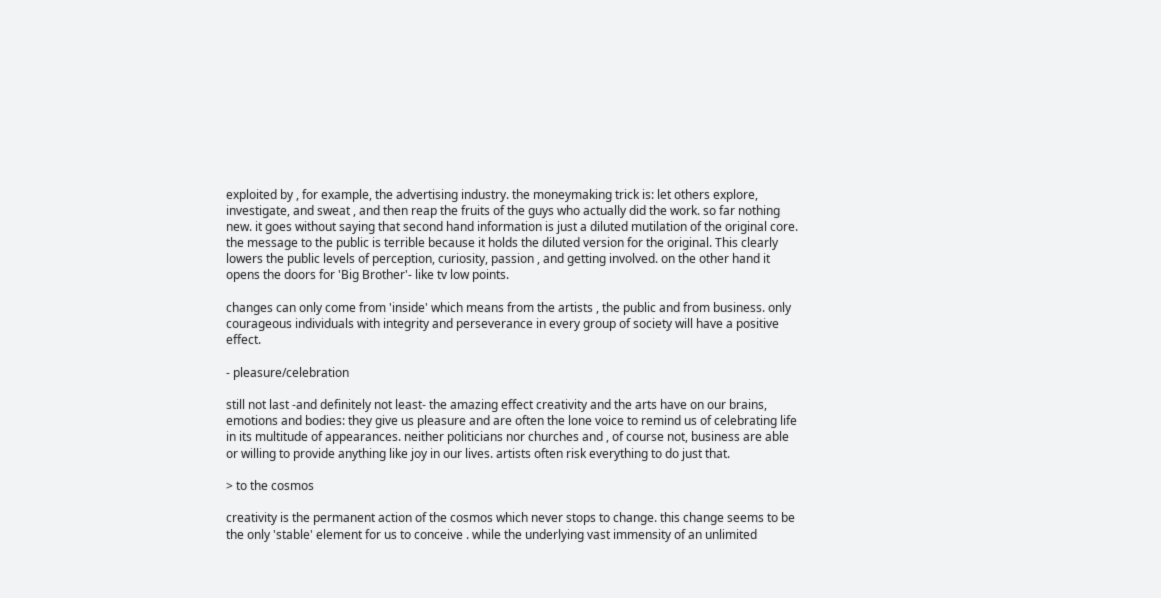exploited by , for example, the advertising industry. the moneymaking trick is: let others explore, investigate, and sweat , and then reap the fruits of the guys who actually did the work. so far nothing new. it goes without saying that second hand information is just a diluted mutilation of the original core. the message to the public is terrible because it holds the diluted version for the original. This clearly lowers the public levels of perception, curiosity, passion , and getting involved. on the other hand it opens the doors for 'Big Brother'- like tv low points.

changes can only come from 'inside' which means from the artists , the public and from business. only courageous individuals with integrity and perseverance in every group of society will have a positive effect.

- pleasure/celebration

still not last -and definitely not least- the amazing effect creativity and the arts have on our brains, emotions and bodies: they give us pleasure and are often the lone voice to remind us of celebrating life in its multitude of appearances. neither politicians nor churches and , of course not, business are able or willing to provide anything like joy in our lives. artists often risk everything to do just that.

> to the cosmos

creativity is the permanent action of the cosmos which never stops to change. this change seems to be the only 'stable' element for us to conceive . while the underlying vast immensity of an unlimited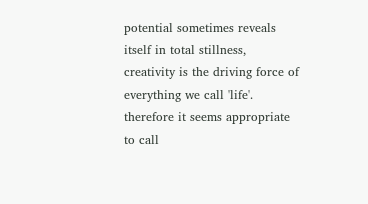potential sometimes reveals itself in total stillness, creativity is the driving force of everything we call 'life'. therefore it seems appropriate to call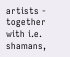artists - together with i.e. shamans,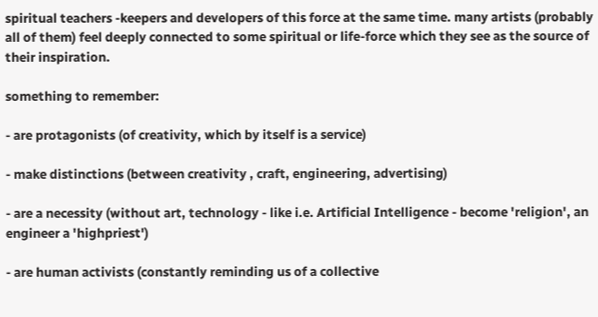spiritual teachers -keepers and developers of this force at the same time. many artists (probably all of them) feel deeply connected to some spiritual or life-force which they see as the source of their inspiration.

something to remember:

- are protagonists (of creativity, which by itself is a service)

- make distinctions (between creativity , craft, engineering, advertising)

- are a necessity (without art, technology - like i.e. Artificial Intelligence - become 'religion', an engineer a 'highpriest')

- are human activists (constantly reminding us of a collective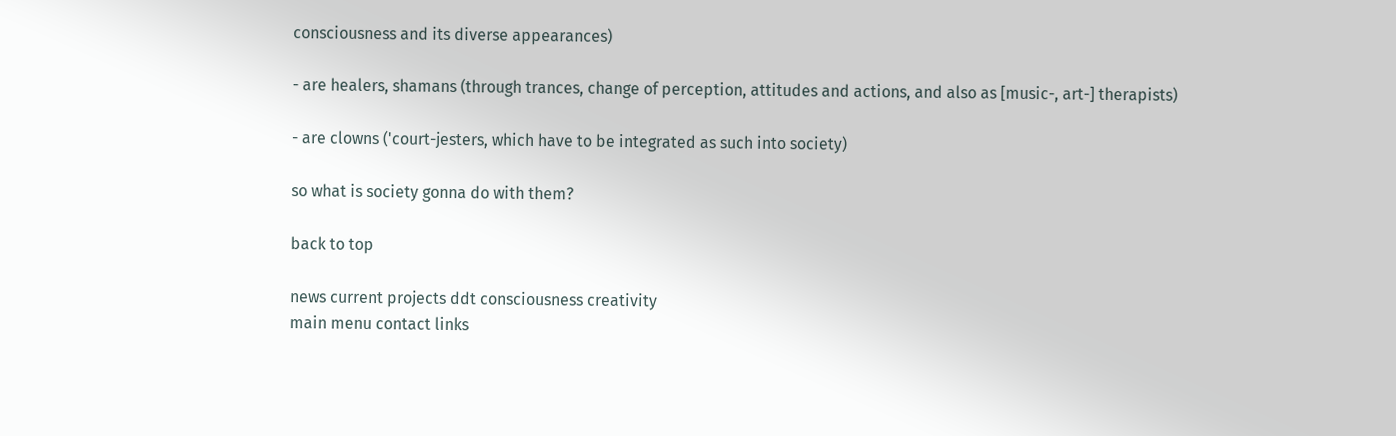consciousness and its diverse appearances)

- are healers, shamans (through trances, change of perception, attitudes and actions, and also as [music-, art-] therapists)

- are clowns ('court-jesters, which have to be integrated as such into society)

so what is society gonna do with them?

back to top

news current projects ddt consciousness creativity
main menu contact links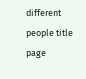different people title page